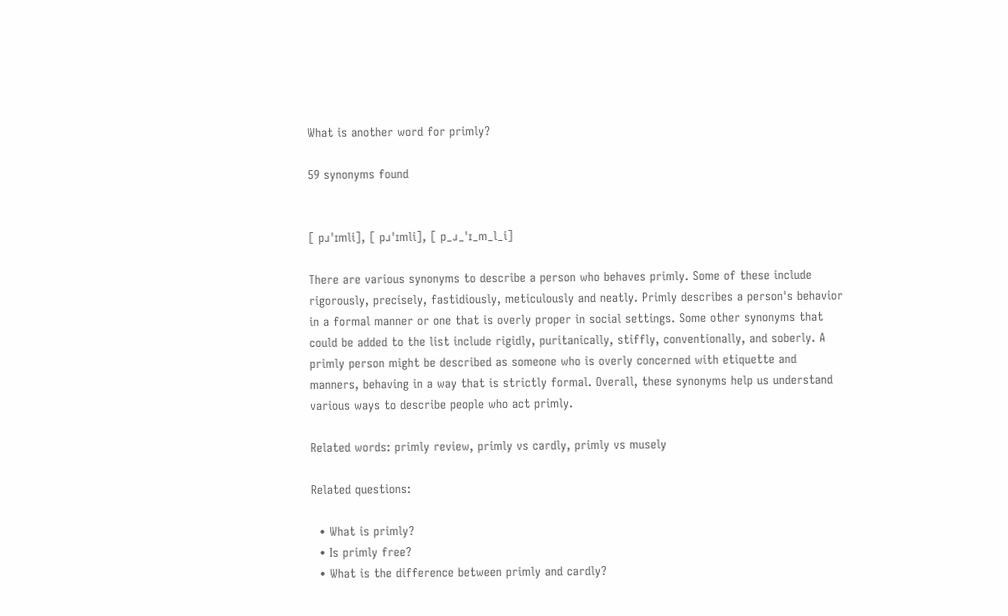What is another word for primly?

59 synonyms found


[ pɹˈɪmli], [ pɹˈɪmli], [ p_ɹ_ˈɪ_m_l_i]

There are various synonyms to describe a person who behaves primly. Some of these include rigorously, precisely, fastidiously, meticulously and neatly. Primly describes a person's behavior in a formal manner or one that is overly proper in social settings. Some other synonyms that could be added to the list include rigidly, puritanically, stiffly, conventionally, and soberly. A primly person might be described as someone who is overly concerned with etiquette and manners, behaving in a way that is strictly formal. Overall, these synonyms help us understand various ways to describe people who act primly.

Related words: primly review, primly vs cardly, primly vs musely

Related questions:

  • What is primly?
  • Is primly free?
  • What is the difference between primly and cardly?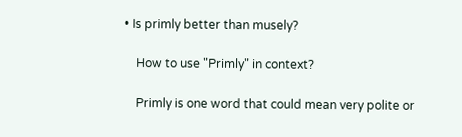• Is primly better than musely?

    How to use "Primly" in context?

    Primly is one word that could mean very polite or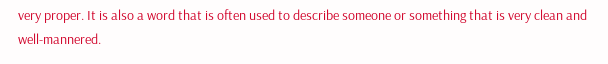very proper. It is also a word that is often used to describe someone or something that is very clean and well-mannered.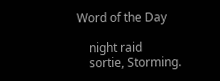Word of the Day

    night raid
    sortie, Storming.